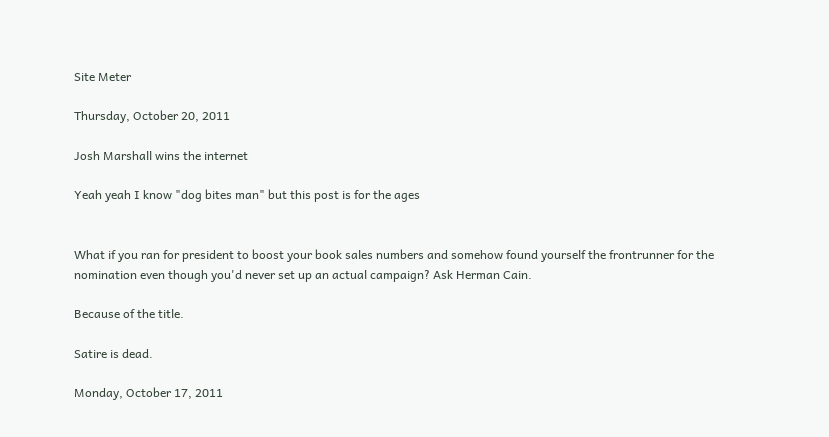Site Meter

Thursday, October 20, 2011

Josh Marshall wins the internet

Yeah yeah I know "dog bites man" but this post is for the ages


What if you ran for president to boost your book sales numbers and somehow found yourself the frontrunner for the nomination even though you'd never set up an actual campaign? Ask Herman Cain.

Because of the title.

Satire is dead.

Monday, October 17, 2011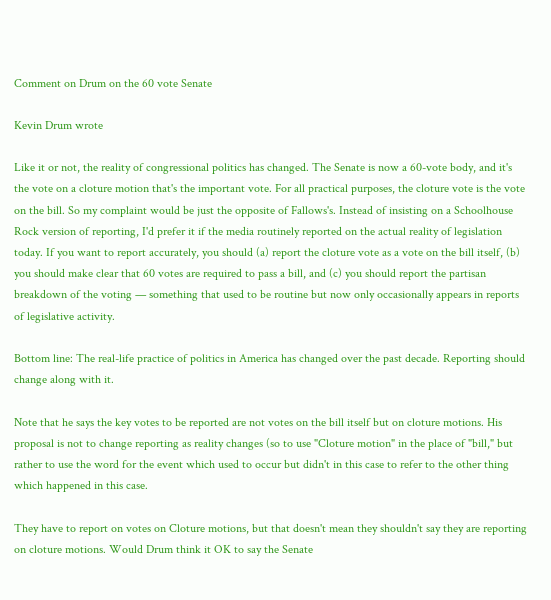Comment on Drum on the 60 vote Senate

Kevin Drum wrote

Like it or not, the reality of congressional politics has changed. The Senate is now a 60-vote body, and it's the vote on a cloture motion that's the important vote. For all practical purposes, the cloture vote is the vote on the bill. So my complaint would be just the opposite of Fallows's. Instead of insisting on a Schoolhouse Rock version of reporting, I'd prefer it if the media routinely reported on the actual reality of legislation today. If you want to report accurately, you should (a) report the cloture vote as a vote on the bill itself, (b) you should make clear that 60 votes are required to pass a bill, and (c) you should report the partisan breakdown of the voting — something that used to be routine but now only occasionally appears in reports of legislative activity.

Bottom line: The real-life practice of politics in America has changed over the past decade. Reporting should change along with it.

Note that he says the key votes to be reported are not votes on the bill itself but on cloture motions. His proposal is not to change reporting as reality changes (so to use "Cloture motion" in the place of "bill," but rather to use the word for the event which used to occur but didn't in this case to refer to the other thing which happened in this case.

They have to report on votes on Cloture motions, but that doesn't mean they shouldn't say they are reporting on cloture motions. Would Drum think it OK to say the Senate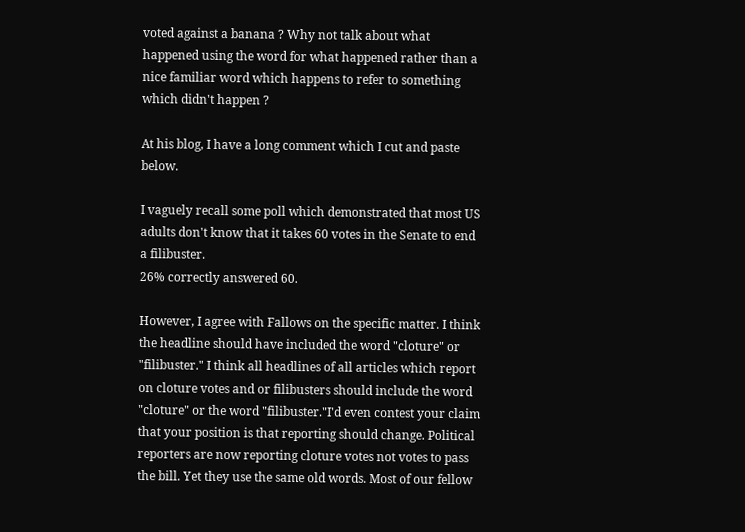voted against a banana ? Why not talk about what happened using the word for what happened rather than a nice familiar word which happens to refer to something which didn't happen ?

At his blog, I have a long comment which I cut and paste below.

I vaguely recall some poll which demonstrated that most US adults don't know that it takes 60 votes in the Senate to end a filibuster.
26% correctly answered 60.

However, I agree with Fallows on the specific matter. I think the headline should have included the word "cloture" or "filibuster." I think all headlines of all articles which report on cloture votes and or filibusters should include the word "cloture" or the word "filibuster."I'd even contest your claim that your position is that reporting should change. Political reporters are now reporting cloture votes not votes to pass the bill. Yet they use the same old words. Most of our fellow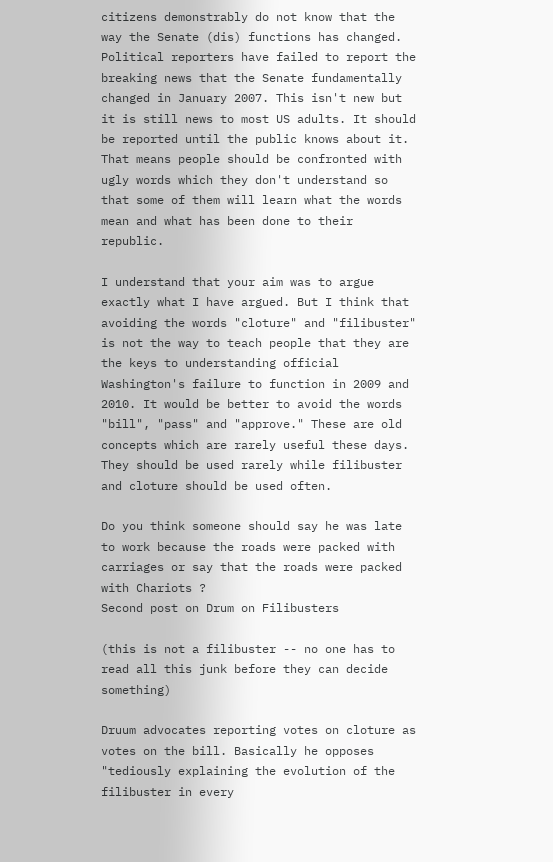citizens demonstrably do not know that the way the Senate (dis) functions has changed. Political reporters have failed to report the breaking news that the Senate fundamentally changed in January 2007. This isn't new but it is still news to most US adults. It should be reported until the public knows about it. That means people should be confronted with ugly words which they don't understand so that some of them will learn what the words mean and what has been done to their republic.

I understand that your aim was to argue exactly what I have argued. But I think that avoiding the words "cloture" and "filibuster" is not the way to teach people that they are the keys to understanding official Washington's failure to function in 2009 and 2010. It would be better to avoid the words "bill", "pass" and "approve." These are old concepts which are rarely useful these days. They should be used rarely while filibuster and cloture should be used often.

Do you think someone should say he was late to work because the roads were packed with carriages or say that the roads were packed with Chariots ?
Second post on Drum on Filibusters

(this is not a filibuster -- no one has to read all this junk before they can decide something)

Druum advocates reporting votes on cloture as votes on the bill. Basically he opposes "tediously explaining the evolution of the filibuster in every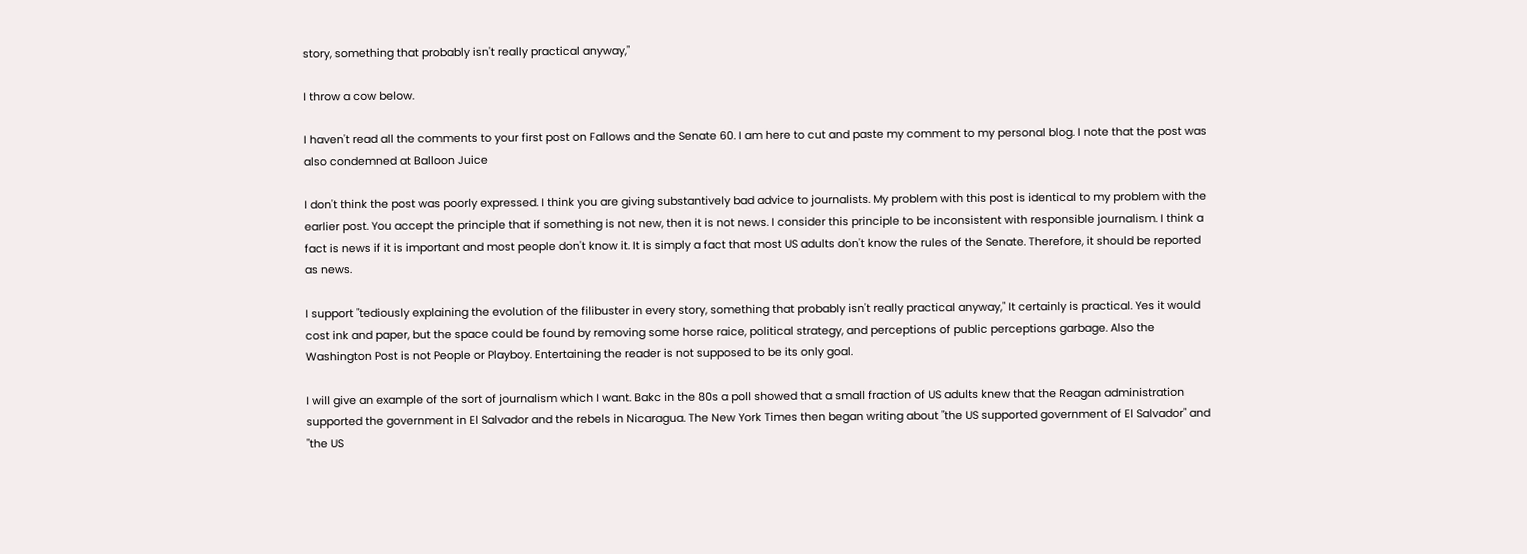story, something that probably isn't really practical anyway,"

I throw a cow below.

I haven't read all the comments to your first post on Fallows and the Senate 60. I am here to cut and paste my comment to my personal blog. I note that the post was also condemned at Balloon Juice

I don't think the post was poorly expressed. I think you are giving substantively bad advice to journalists. My problem with this post is identical to my problem with the earlier post. You accept the principle that if something is not new, then it is not news. I consider this principle to be inconsistent with responsible journalism. I think a fact is news if it is important and most people don't know it. It is simply a fact that most US adults don't know the rules of the Senate. Therefore, it should be reported as news.

I support "tediously explaining the evolution of the filibuster in every story, something that probably isn't really practical anyway," It certainly is practical. Yes it would cost ink and paper, but the space could be found by removing some horse raice, political strategy, and perceptions of public perceptions garbage. Also the Washington Post is not People or Playboy. Entertaining the reader is not supposed to be its only goal.

I will give an example of the sort of journalism which I want. Bakc in the 80s a poll showed that a small fraction of US adults knew that the Reagan administration supported the government in El Salvador and the rebels in Nicaragua. The New York Times then began writing about "the US supported government of El Salvador" and "the US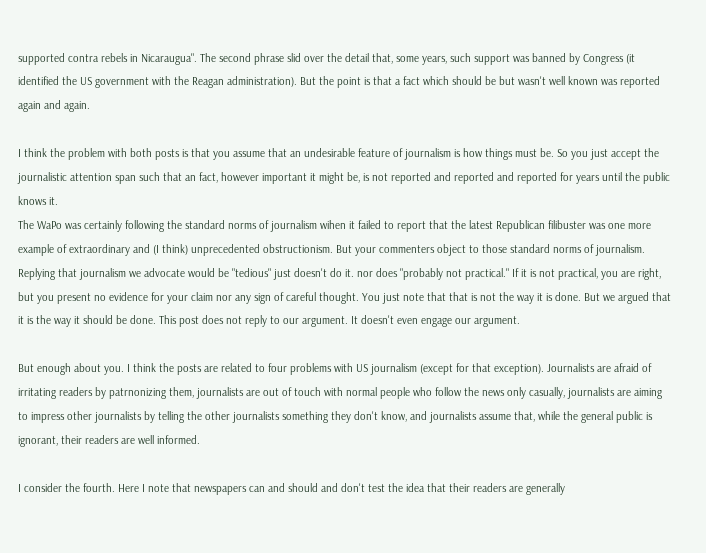supported contra rebels in Nicaraugua". The second phrase slid over the detail that, some years, such support was banned by Congress (it identified the US government with the Reagan administration). But the point is that a fact which should be but wasn't well known was reported again and again.

I think the problem with both posts is that you assume that an undesirable feature of journalism is how things must be. So you just accept the journalistic attention span such that an fact, however important it might be, is not reported and reported and reported for years until the public knows it.
The WaPo was certainly following the standard norms of journalism wihen it failed to report that the latest Republican filibuster was one more example of extraordinary and (I think) unprecedented obstructionism. But your commenters object to those standard norms of journalism. Replying that journalism we advocate would be "tedious" just doesn't do it. nor does "probably not practical." If it is not practical, you are right, but you present no evidence for your claim nor any sign of careful thought. You just note that that is not the way it is done. But we argued that it is the way it should be done. This post does not reply to our argument. It doesn't even engage our argument.

But enough about you. I think the posts are related to four problems with US journalism (except for that exception). Journalists are afraid of irritating readers by patrnonizing them, journalists are out of touch with normal people who follow the news only casually, journalists are aiming to impress other journalists by telling the other journalists something they don't know, and journalists assume that, while the general public is ignorant, their readers are well informed.

I consider the fourth. Here I note that newspapers can and should and don't test the idea that their readers are generally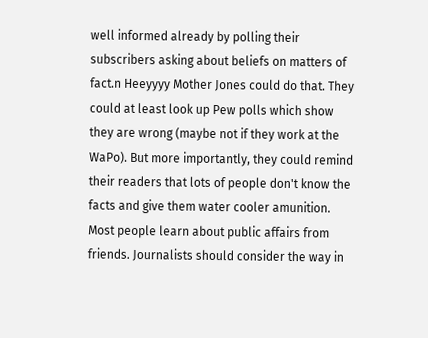well informed already by polling their subscribers asking about beliefs on matters of fact.n Heeyyyy Mother Jones could do that. They could at least look up Pew polls which show they are wrong (maybe not if they work at the WaPo). But more importantly, they could remind their readers that lots of people don't know the facts and give them water cooler amunition. Most people learn about public affairs from friends. Journalists should consider the way in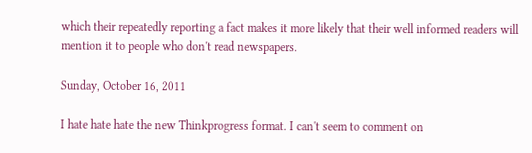which their repeatedly reporting a fact makes it more likely that their well informed readers will mention it to people who don't read newspapers.

Sunday, October 16, 2011

I hate hate hate the new Thinkprogress format. I can't seem to comment on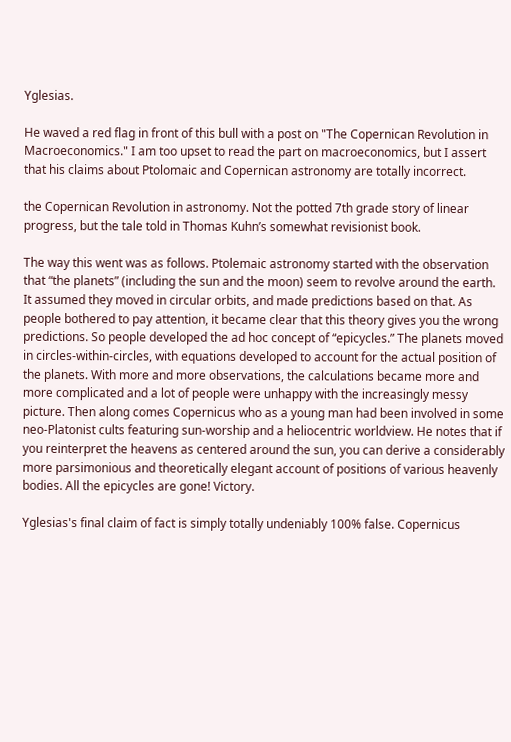Yglesias.

He waved a red flag in front of this bull with a post on "The Copernican Revolution in Macroeconomics." I am too upset to read the part on macroeconomics, but I assert that his claims about Ptolomaic and Copernican astronomy are totally incorrect.

the Copernican Revolution in astronomy. Not the potted 7th grade story of linear progress, but the tale told in Thomas Kuhn’s somewhat revisionist book.

The way this went was as follows. Ptolemaic astronomy started with the observation that “the planets” (including the sun and the moon) seem to revolve around the earth. It assumed they moved in circular orbits, and made predictions based on that. As people bothered to pay attention, it became clear that this theory gives you the wrong predictions. So people developed the ad hoc concept of “epicycles.” The planets moved in circles-within-circles, with equations developed to account for the actual position of the planets. With more and more observations, the calculations became more and more complicated and a lot of people were unhappy with the increasingly messy picture. Then along comes Copernicus who as a young man had been involved in some neo-Platonist cults featuring sun-worship and a heliocentric worldview. He notes that if you reinterpret the heavens as centered around the sun, you can derive a considerably more parsimonious and theoretically elegant account of positions of various heavenly bodies. All the epicycles are gone! Victory.

Yglesias's final claim of fact is simply totally undeniably 100% false. Copernicus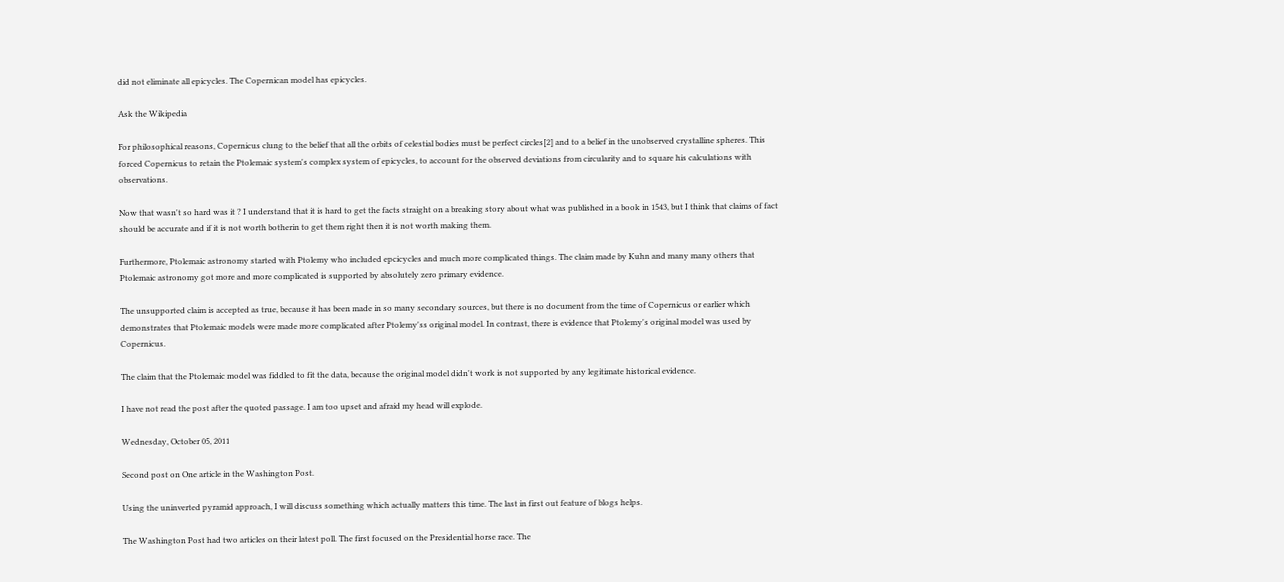did not eliminate all epicycles. The Copernican model has epicycles.

Ask the Wikipedia

For philosophical reasons, Copernicus clung to the belief that all the orbits of celestial bodies must be perfect circles[2] and to a belief in the unobserved crystalline spheres. This forced Copernicus to retain the Ptolemaic system's complex system of epicycles, to account for the observed deviations from circularity and to square his calculations with observations.

Now that wasn't so hard was it ? I understand that it is hard to get the facts straight on a breaking story about what was published in a book in 1543, but I think that claims of fact should be accurate and if it is not worth botherin to get them right then it is not worth making them.

Furthermore, Ptolemaic astronomy started with Ptolemy who included epcicycles and much more complicated things. The claim made by Kuhn and many many others that Ptolemaic astronomy got more and more complicated is supported by absolutely zero primary evidence.

The unsupported claim is accepted as true, because it has been made in so many secondary sources, but there is no document from the time of Copernicus or earlier which demonstrates that Ptolemaic models were made more complicated after Ptolemy'ss original model. In contrast, there is evidence that Ptolemy's original model was used by Copernicus.

The claim that the Ptolemaic model was fiddled to fit the data, because the original model didn't work is not supported by any legitimate historical evidence.

I have not read the post after the quoted passage. I am too upset and afraid my head will explode.

Wednesday, October 05, 2011

Second post on One article in the Washington Post.

Using the uninverted pyramid approach, I will discuss something which actually matters this time. The last in first out feature of blogs helps.

The Washington Post had two articles on their latest poll. The first focused on the Presidential horse race. The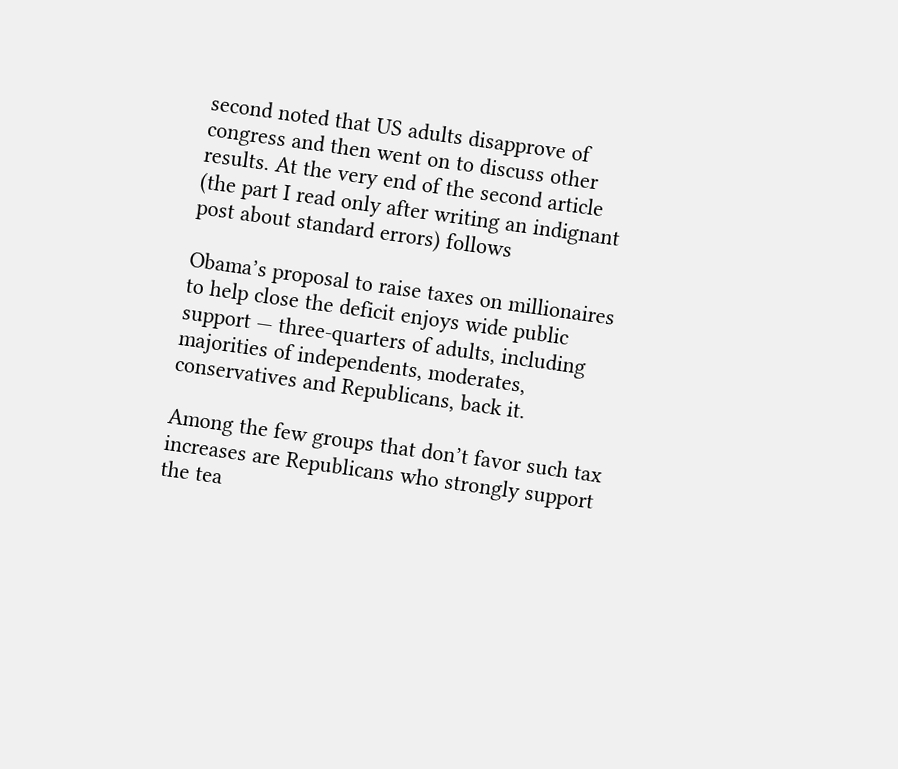second noted that US adults disapprove of congress and then went on to discuss other results. At the very end of the second article (the part I read only after writing an indignant post about standard errors) follows

Obama’s proposal to raise taxes on millionaires to help close the deficit enjoys wide public support — three-quarters of adults, including majorities of independents, moderates, conservatives and Republicans, back it.

Among the few groups that don’t favor such tax increases are Republicans who strongly support the tea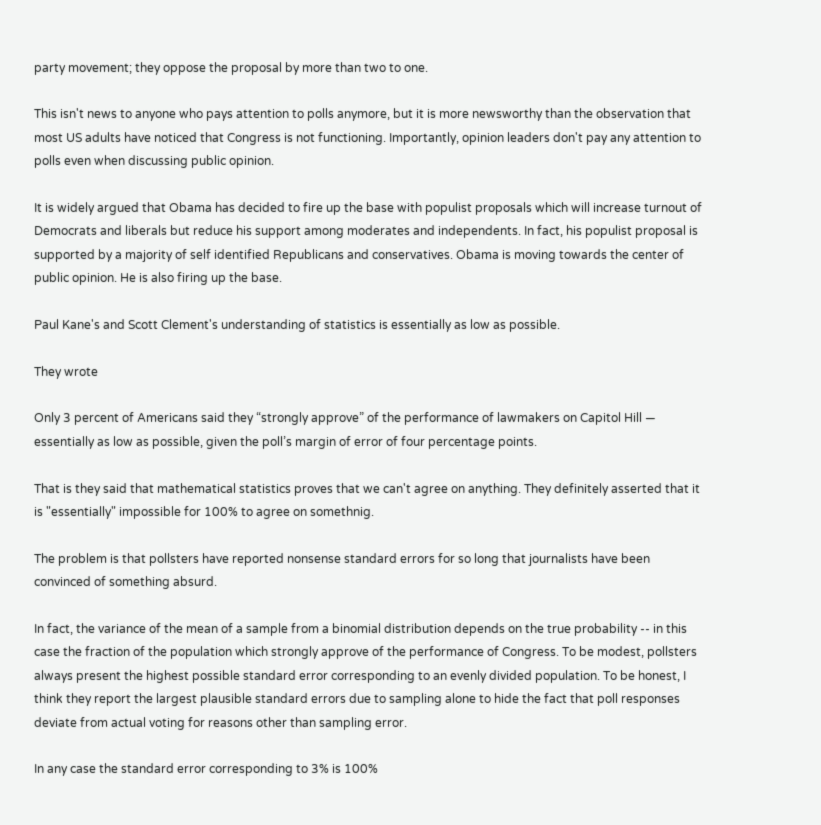party movement; they oppose the proposal by more than two to one.

This isn't news to anyone who pays attention to polls anymore, but it is more newsworthy than the observation that most US adults have noticed that Congress is not functioning. Importantly, opinion leaders don't pay any attention to polls even when discussing public opinion.

It is widely argued that Obama has decided to fire up the base with populist proposals which will increase turnout of Democrats and liberals but reduce his support among moderates and independents. In fact, his populist proposal is supported by a majority of self identified Republicans and conservatives. Obama is moving towards the center of public opinion. He is also firing up the base.

Paul Kane's and Scott Clement's understanding of statistics is essentially as low as possible.

They wrote

Only 3 percent of Americans said they “strongly approve” of the performance of lawmakers on Capitol Hill — essentially as low as possible, given the poll’s margin of error of four percentage points.

That is they said that mathematical statistics proves that we can't agree on anything. They definitely asserted that it is "essentially" impossible for 100% to agree on somethnig.

The problem is that pollsters have reported nonsense standard errors for so long that journalists have been convinced of something absurd.

In fact, the variance of the mean of a sample from a binomial distribution depends on the true probability -- in this case the fraction of the population which strongly approve of the performance of Congress. To be modest, pollsters always present the highest possible standard error corresponding to an evenly divided population. To be honest, I think they report the largest plausible standard errors due to sampling alone to hide the fact that poll responses deviate from actual voting for reasons other than sampling error.

In any case the standard error corresponding to 3% is 100%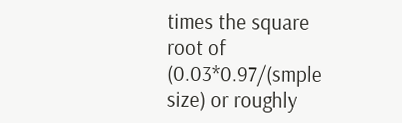times the square root of (0.03*0.97/(smple size) or roughly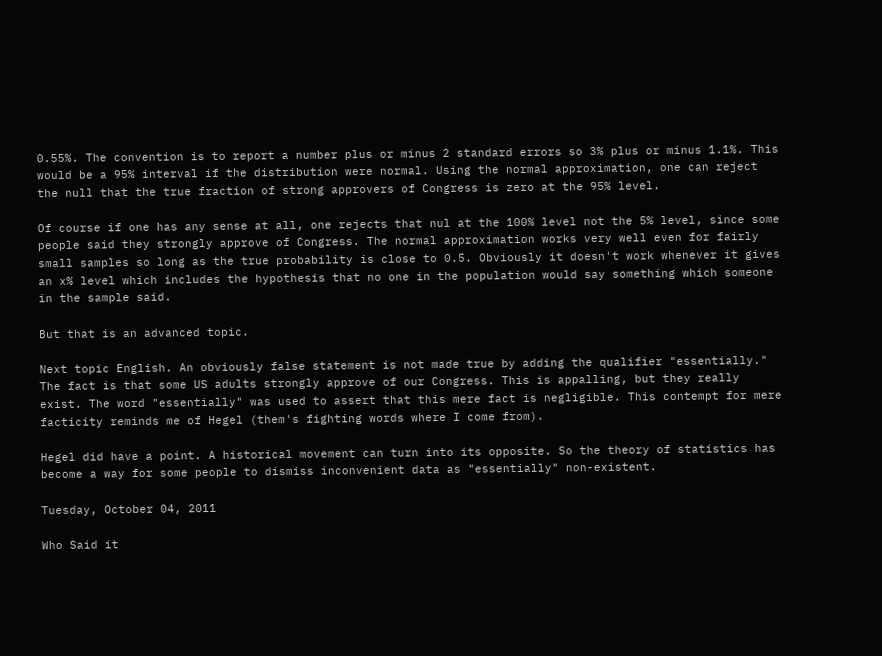0.55%. The convention is to report a number plus or minus 2 standard errors so 3% plus or minus 1.1%. This would be a 95% interval if the distribution were normal. Using the normal approximation, one can reject the null that the true fraction of strong approvers of Congress is zero at the 95% level.

Of course if one has any sense at all, one rejects that nul at the 100% level not the 5% level, since some people said they strongly approve of Congress. The normal approximation works very well even for fairly small samples so long as the true probability is close to 0.5. Obviously it doesn't work whenever it gives an x% level which includes the hypothesis that no one in the population would say something which someone in the sample said.

But that is an advanced topic.

Next topic English. An obviously false statement is not made true by adding the qualifier "essentially." The fact is that some US adults strongly approve of our Congress. This is appalling, but they really exist. The word "essentially" was used to assert that this mere fact is negligible. This contempt for mere facticity reminds me of Hegel (them's fighting words where I come from).

Hegel did have a point. A historical movement can turn into its opposite. So the theory of statistics has become a way for some people to dismiss inconvenient data as "essentially" non-existent.

Tuesday, October 04, 2011

Who Said it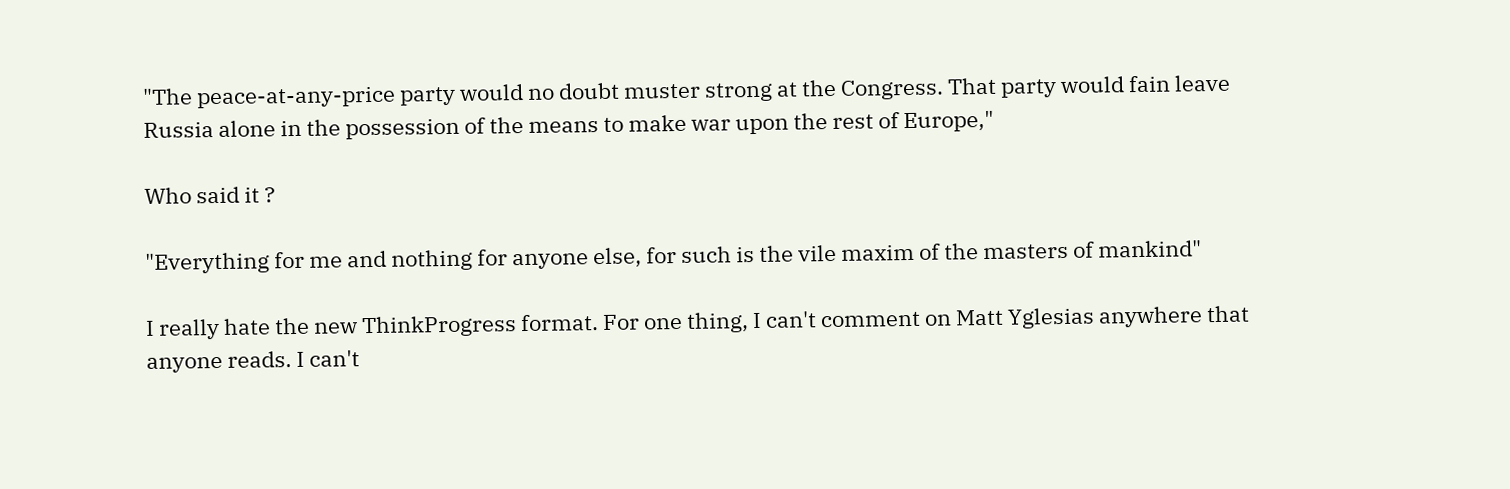"The peace-at-any-price party would no doubt muster strong at the Congress. That party would fain leave Russia alone in the possession of the means to make war upon the rest of Europe,"

Who said it ?

"Everything for me and nothing for anyone else, for such is the vile maxim of the masters of mankind"

I really hate the new ThinkProgress format. For one thing, I can't comment on Matt Yglesias anywhere that anyone reads. I can't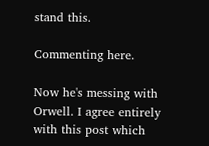stand this.

Commenting here.

Now he's messing with Orwell. I agree entirely with this post which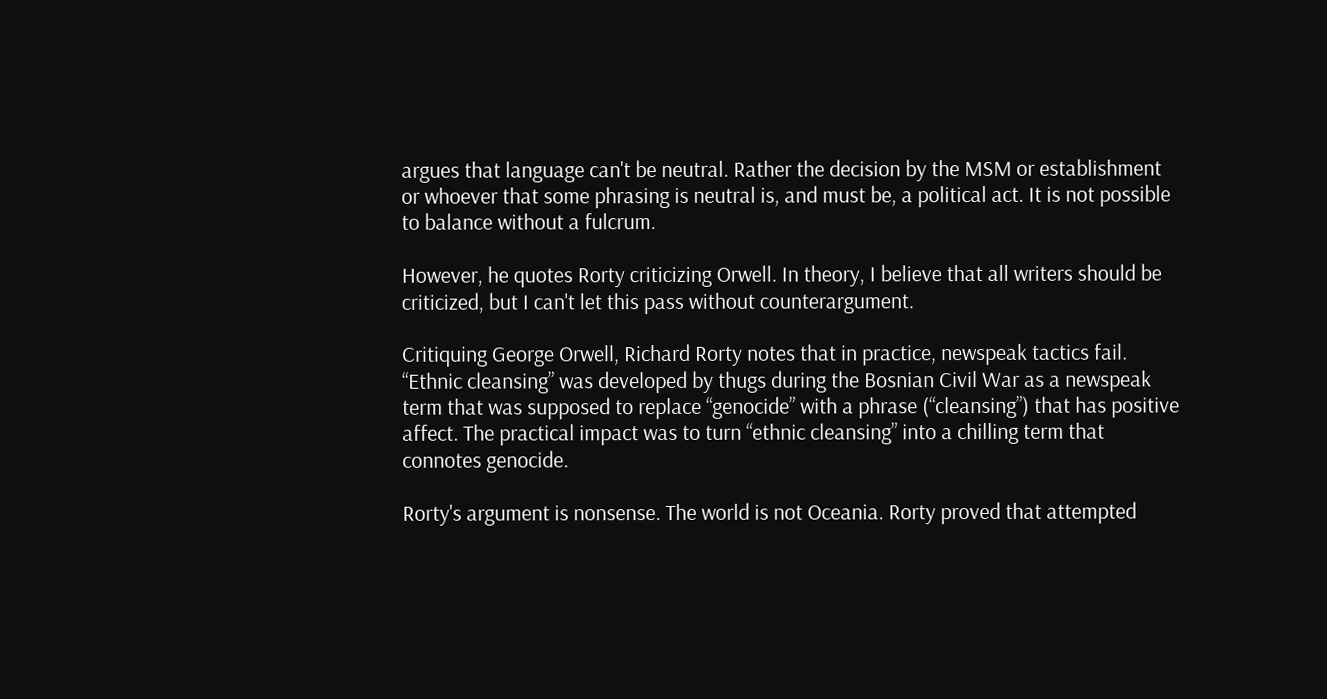argues that language can't be neutral. Rather the decision by the MSM or establishment or whoever that some phrasing is neutral is, and must be, a political act. It is not possible to balance without a fulcrum.

However, he quotes Rorty criticizing Orwell. In theory, I believe that all writers should be criticized, but I can't let this pass without counterargument.

Critiquing George Orwell, Richard Rorty notes that in practice, newspeak tactics fail. “Ethnic cleansing” was developed by thugs during the Bosnian Civil War as a newspeak term that was supposed to replace “genocide” with a phrase (“cleansing”) that has positive affect. The practical impact was to turn “ethnic cleansing” into a chilling term that connotes genocide.

Rorty's argument is nonsense. The world is not Oceania. Rorty proved that attempted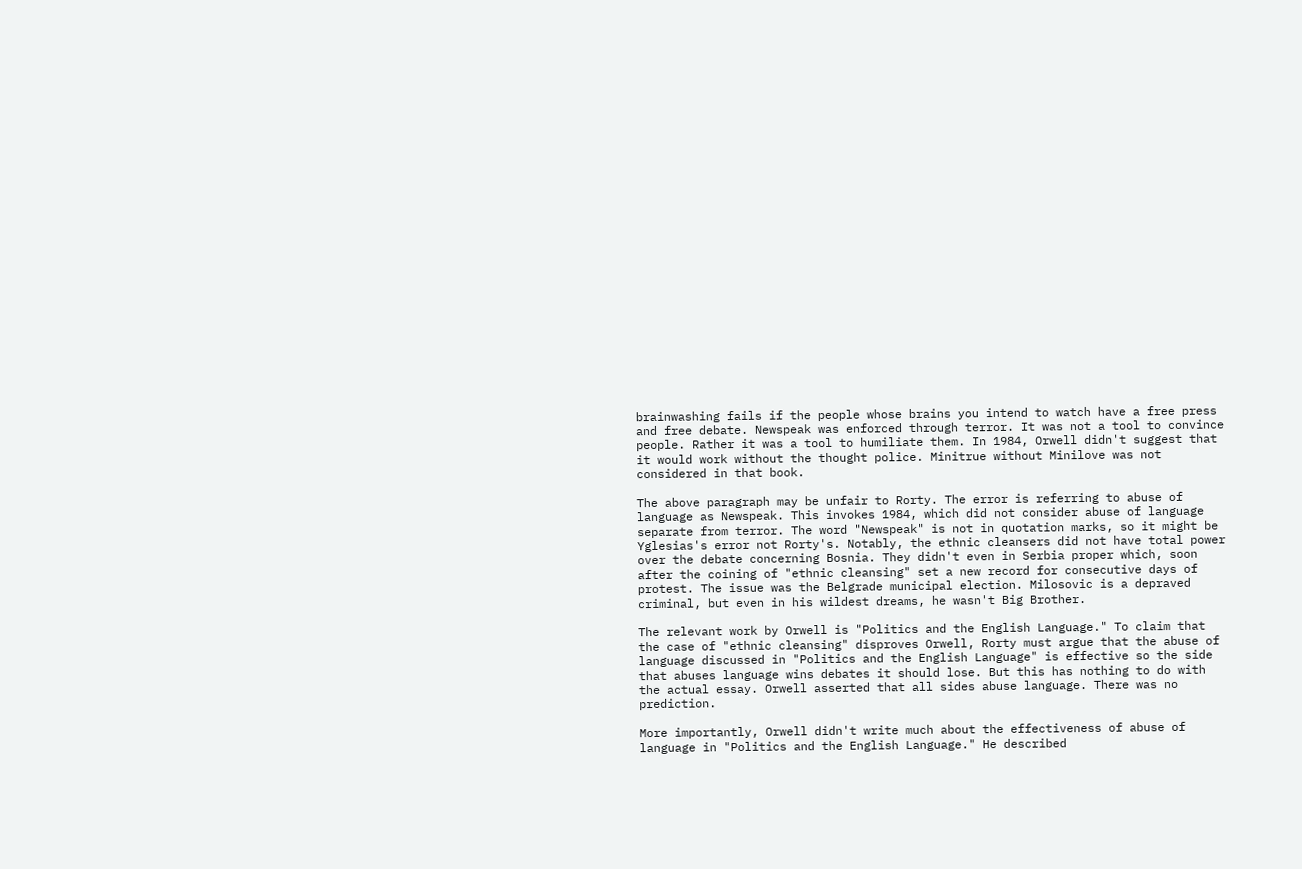brainwashing fails if the people whose brains you intend to watch have a free press and free debate. Newspeak was enforced through terror. It was not a tool to convince people. Rather it was a tool to humiliate them. In 1984, Orwell didn't suggest that it would work without the thought police. Minitrue without Minilove was not considered in that book.

The above paragraph may be unfair to Rorty. The error is referring to abuse of language as Newspeak. This invokes 1984, which did not consider abuse of language separate from terror. The word "Newspeak" is not in quotation marks, so it might be Yglesias's error not Rorty's. Notably, the ethnic cleansers did not have total power over the debate concerning Bosnia. They didn't even in Serbia proper which, soon after the coining of "ethnic cleansing" set a new record for consecutive days of protest. The issue was the Belgrade municipal election. Milosovic is a depraved criminal, but even in his wildest dreams, he wasn't Big Brother.

The relevant work by Orwell is "Politics and the English Language." To claim that the case of "ethnic cleansing" disproves Orwell, Rorty must argue that the abuse of language discussed in "Politics and the English Language" is effective so the side that abuses language wins debates it should lose. But this has nothing to do with the actual essay. Orwell asserted that all sides abuse language. There was no prediction.

More importantly, Orwell didn't write much about the effectiveness of abuse of language in "Politics and the English Language." He described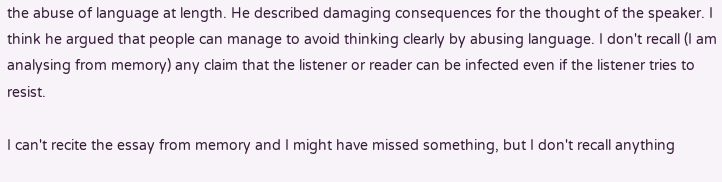the abuse of language at length. He described damaging consequences for the thought of the speaker. I think he argued that people can manage to avoid thinking clearly by abusing language. I don't recall (I am analysing from memory) any claim that the listener or reader can be infected even if the listener tries to resist.

I can't recite the essay from memory and I might have missed something, but I don't recall anything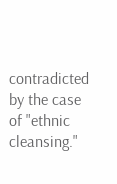contradicted by the case of "ethnic cleansing."